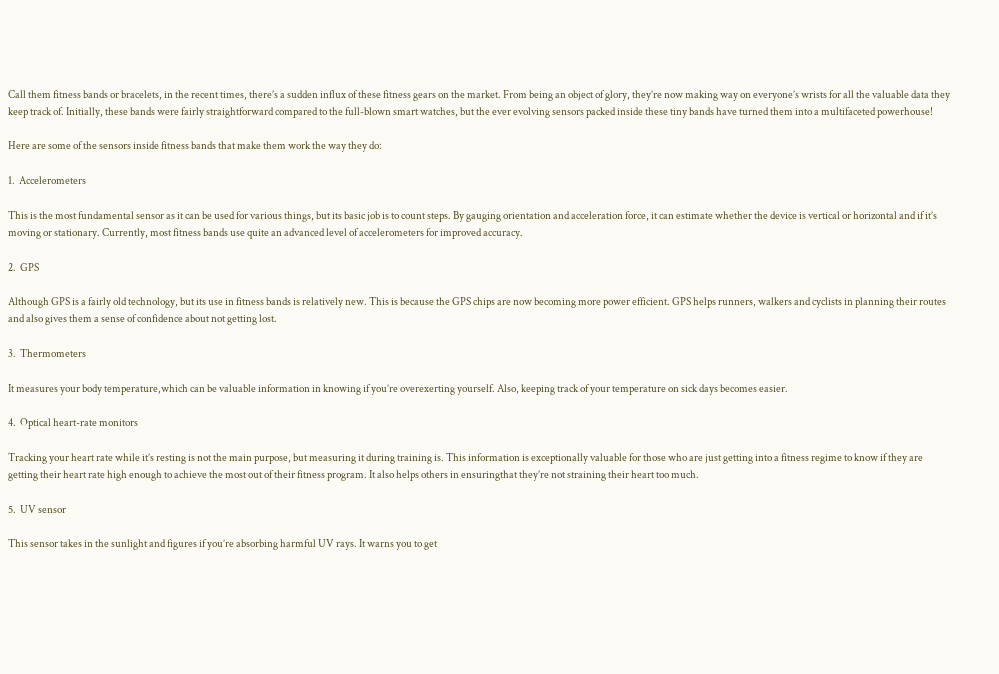Call them fitness bands or bracelets, in the recent times, there’s a sudden influx of these fitness gears on the market. From being an object of glory, they’re now making way on everyone’s wrists for all the valuable data they keep track of. Initially, these bands were fairly straightforward compared to the full-blown smart watches, but the ever evolving sensors packed inside these tiny bands have turned them into a multifaceted powerhouse!

Here are some of the sensors inside fitness bands that make them work the way they do:

1.  Accelerometers

This is the most fundamental sensor as it can be used for various things, but its basic job is to count steps. By gauging orientation and acceleration force, it can estimate whether the device is vertical or horizontal and if it’s moving or stationary. Currently, most fitness bands use quite an advanced level of accelerometers for improved accuracy.

2.  GPS

Although GPS is a fairly old technology, but its use in fitness bands is relatively new. This is because the GPS chips are now becoming more power efficient. GPS helps runners, walkers and cyclists in planning their routes and also gives them a sense of confidence about not getting lost.

3.  Thermometers

It measures your body temperature,which can be valuable information in knowing if you’re overexerting yourself. Also, keeping track of your temperature on sick days becomes easier.

4.  Optical heart-rate monitors

Tracking your heart rate while it’s resting is not the main purpose, but measuring it during training is. This information is exceptionally valuable for those who are just getting into a fitness regime to know if they are getting their heart rate high enough to achieve the most out of their fitness program. It also helps others in ensuringthat they’re not straining their heart too much.

5.  UV sensor

This sensor takes in the sunlight and figures if you’re absorbing harmful UV rays. It warns you to get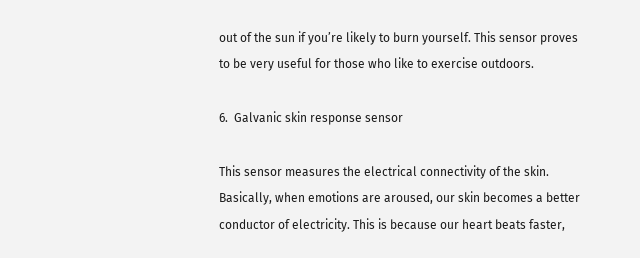out of the sun if you’re likely to burn yourself. This sensor proves to be very useful for those who like to exercise outdoors.

6.  Galvanic skin response sensor

This sensor measures the electrical connectivity of the skin. Basically, when emotions are aroused, our skin becomes a better conductor of electricity. This is because our heart beats faster,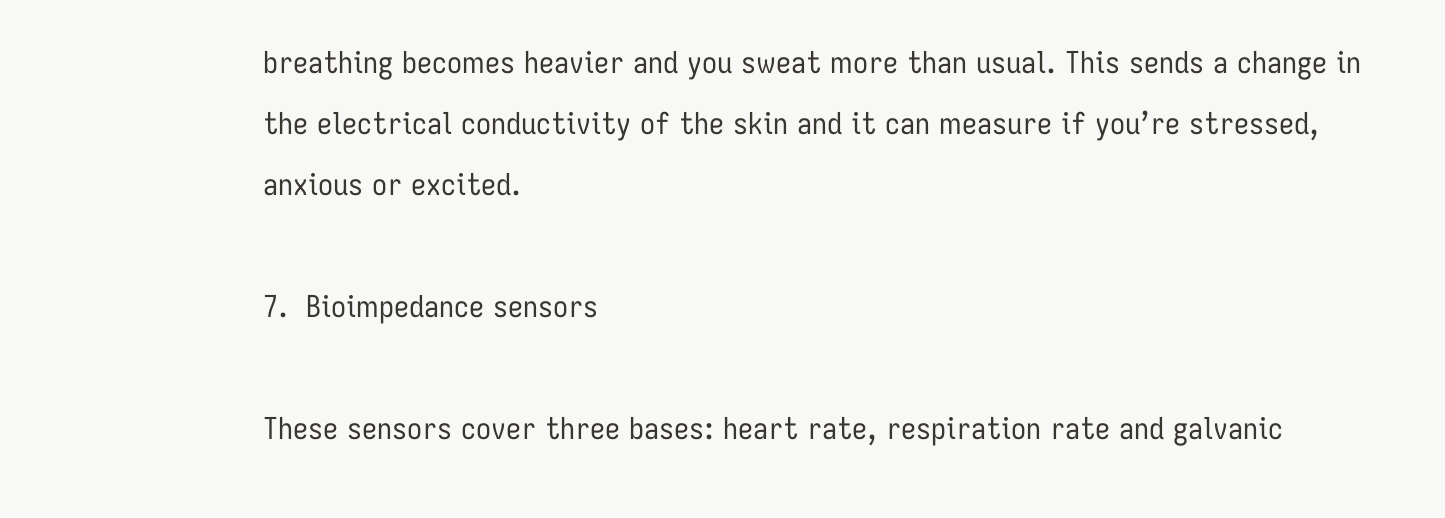breathing becomes heavier and you sweat more than usual. This sends a change in the electrical conductivity of the skin and it can measure if you’re stressed, anxious or excited.

7.  Bioimpedance sensors

These sensors cover three bases: heart rate, respiration rate and galvanic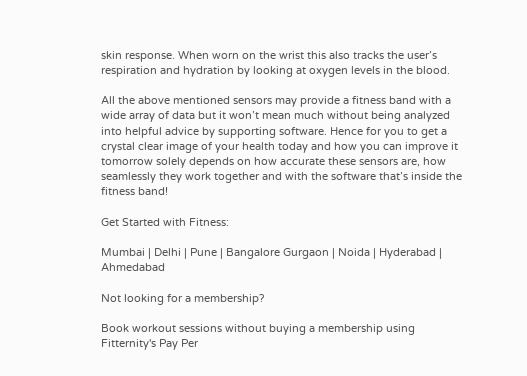skin response. When worn on the wrist this also tracks the user’s respiration and hydration by looking at oxygen levels in the blood.

All the above mentioned sensors may provide a fitness band with a wide array of data but it won’t mean much without being analyzed into helpful advice by supporting software. Hence for you to get a crystal clear image of your health today and how you can improve it tomorrow solely depends on how accurate these sensors are, how seamlessly they work together and with the software that’s inside the fitness band!

Get Started with Fitness:

Mumbai | Delhi | Pune | Bangalore Gurgaon | Noida | Hyderabad | Ahmedabad

Not looking for a membership?

Book workout sessions without buying a membership using Fitternity's Pay Per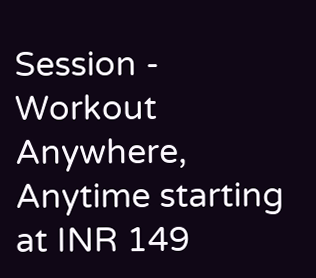Session - Workout Anywhere, Anytime starting at INR 149